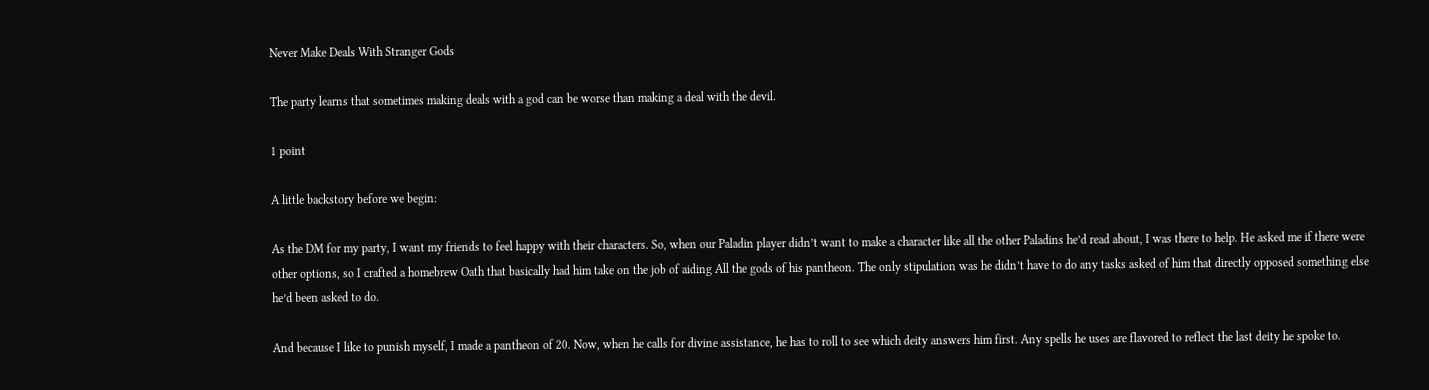Never Make Deals With Stranger Gods

The party learns that sometimes making deals with a god can be worse than making a deal with the devil.

1 point

A little backstory before we begin:

As the DM for my party, I want my friends to feel happy with their characters. So, when our Paladin player didn’t want to make a character like all the other Paladins he’d read about, I was there to help. He asked me if there were other options, so I crafted a homebrew Oath that basically had him take on the job of aiding All the gods of his pantheon. The only stipulation was he didn’t have to do any tasks asked of him that directly opposed something else he’d been asked to do.

And because I like to punish myself, I made a pantheon of 20. Now, when he calls for divine assistance, he has to roll to see which deity answers him first. Any spells he uses are flavored to reflect the last deity he spoke to.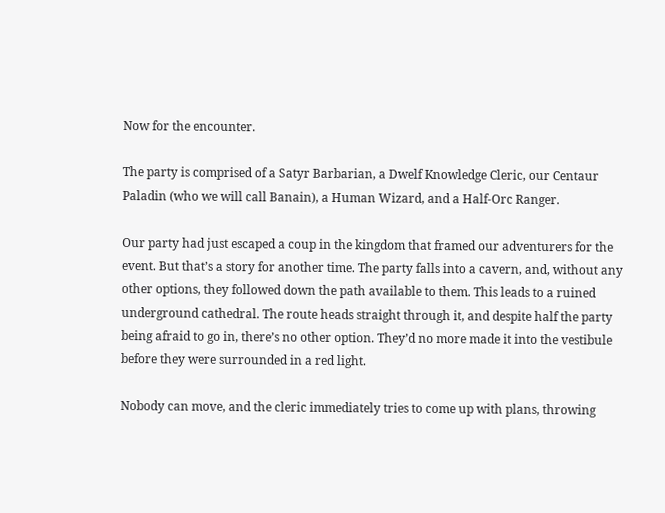Now for the encounter.

The party is comprised of a Satyr Barbarian, a Dwelf Knowledge Cleric, our Centaur Paladin (who we will call Banain), a Human Wizard, and a Half-Orc Ranger.

Our party had just escaped a coup in the kingdom that framed our adventurers for the event. But that’s a story for another time. The party falls into a cavern, and, without any other options, they followed down the path available to them. This leads to a ruined underground cathedral. The route heads straight through it, and despite half the party being afraid to go in, there’s no other option. They’d no more made it into the vestibule before they were surrounded in a red light.

Nobody can move, and the cleric immediately tries to come up with plans, throwing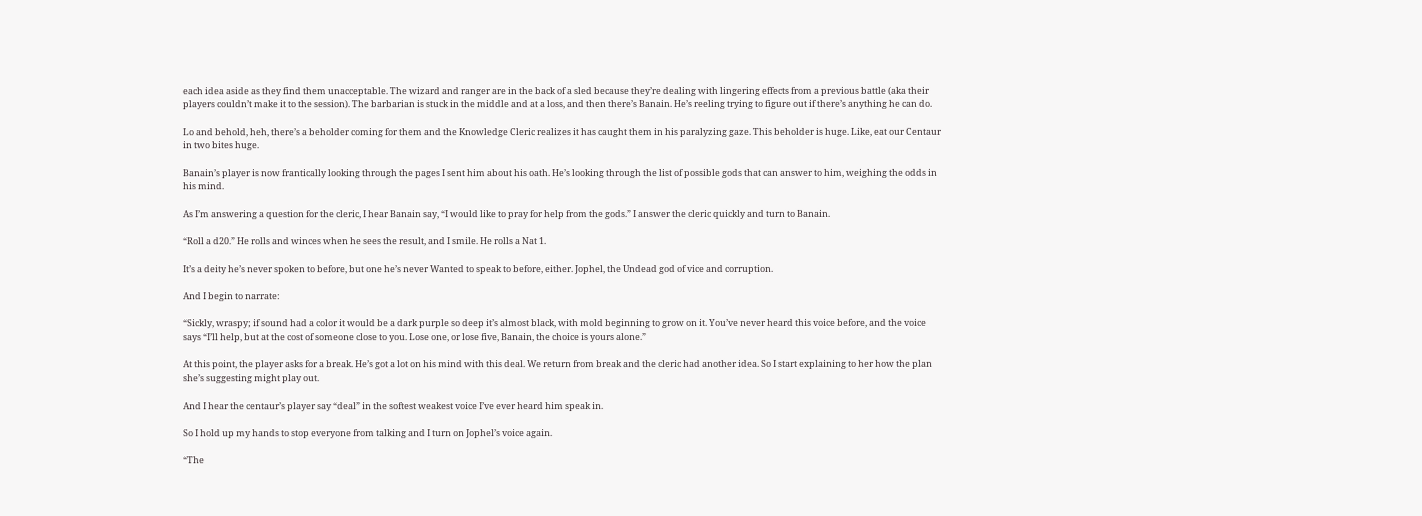each idea aside as they find them unacceptable. The wizard and ranger are in the back of a sled because they’re dealing with lingering effects from a previous battle (aka their players couldn’t make it to the session). The barbarian is stuck in the middle and at a loss, and then there’s Banain. He’s reeling trying to figure out if there’s anything he can do.

Lo and behold, heh, there’s a beholder coming for them and the Knowledge Cleric realizes it has caught them in his paralyzing gaze. This beholder is huge. Like, eat our Centaur in two bites huge.

Banain’s player is now frantically looking through the pages I sent him about his oath. He’s looking through the list of possible gods that can answer to him, weighing the odds in his mind.

As I’m answering a question for the cleric, I hear Banain say, “I would like to pray for help from the gods.” I answer the cleric quickly and turn to Banain.

“Roll a d20.” He rolls and winces when he sees the result, and I smile. He rolls a Nat 1.

It’s a deity he’s never spoken to before, but one he’s never Wanted to speak to before, either. Jophel, the Undead god of vice and corruption.

And I begin to narrate:

“Sickly, wraspy; if sound had a color it would be a dark purple so deep it’s almost black, with mold beginning to grow on it. You’ve never heard this voice before, and the voice says “I’ll help, but at the cost of someone close to you. Lose one, or lose five, Banain, the choice is yours alone.”

At this point, the player asks for a break. He’s got a lot on his mind with this deal. We return from break and the cleric had another idea. So I start explaining to her how the plan she’s suggesting might play out.

And I hear the centaur’s player say “deal” in the softest weakest voice I’ve ever heard him speak in.

So I hold up my hands to stop everyone from talking and I turn on Jophel’s voice again.

“The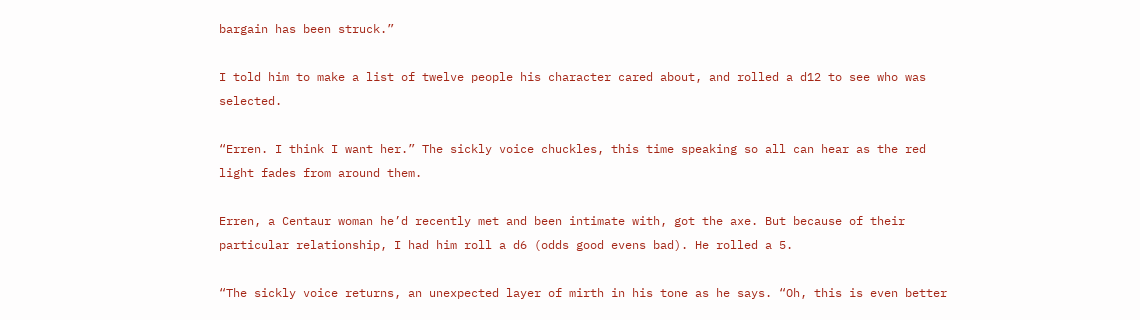bargain has been struck.”

I told him to make a list of twelve people his character cared about, and rolled a d12 to see who was selected.

“Erren. I think I want her.” The sickly voice chuckles, this time speaking so all can hear as the red light fades from around them.

Erren, a Centaur woman he’d recently met and been intimate with, got the axe. But because of their particular relationship, I had him roll a d6 (odds good evens bad). He rolled a 5.

“The sickly voice returns, an unexpected layer of mirth in his tone as he says. “Oh, this is even better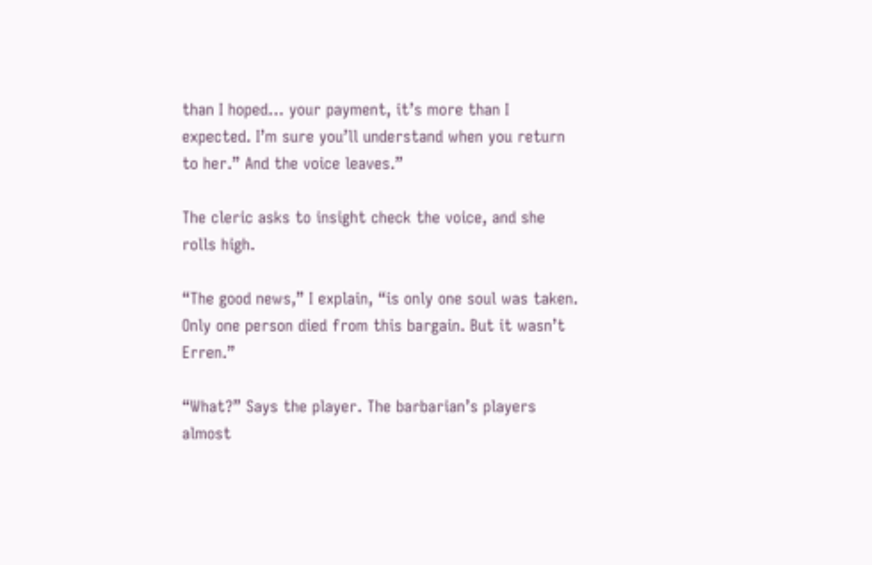than I hoped… your payment, it’s more than I expected. I’m sure you’ll understand when you return to her.” And the voice leaves.”

The cleric asks to insight check the voice, and she rolls high.

“The good news,” I explain, “is only one soul was taken. Only one person died from this bargain. But it wasn’t Erren.”

“What?” Says the player. The barbarian’s players almost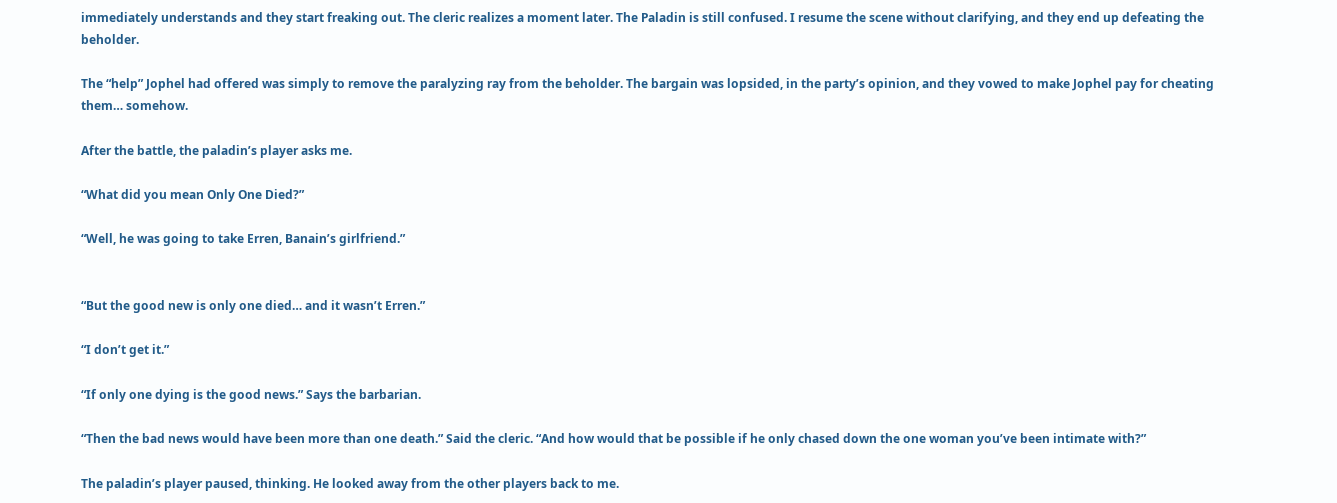immediately understands and they start freaking out. The cleric realizes a moment later. The Paladin is still confused. I resume the scene without clarifying, and they end up defeating the beholder.

The “help” Jophel had offered was simply to remove the paralyzing ray from the beholder. The bargain was lopsided, in the party’s opinion, and they vowed to make Jophel pay for cheating them… somehow.

After the battle, the paladin’s player asks me.

“What did you mean Only One Died?”

“Well, he was going to take Erren, Banain’s girlfriend.”


“But the good new is only one died… and it wasn’t Erren.”

“I don’t get it.”

“If only one dying is the good news.” Says the barbarian.

“Then the bad news would have been more than one death.” Said the cleric. “And how would that be possible if he only chased down the one woman you’ve been intimate with?”

The paladin’s player paused, thinking. He looked away from the other players back to me.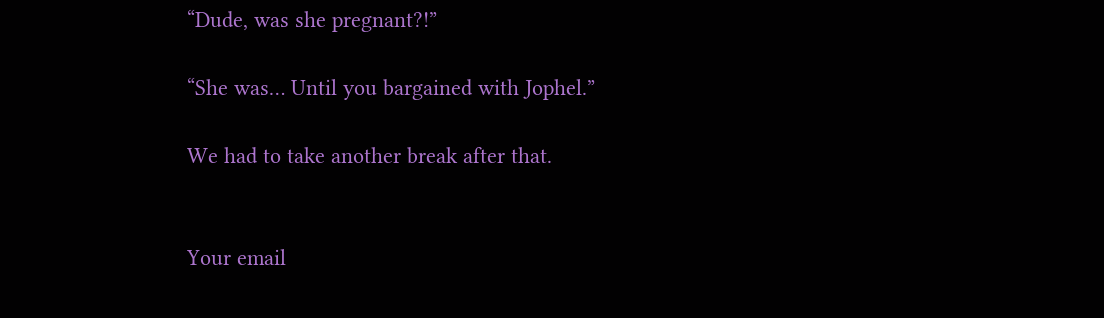“Dude, was she pregnant?!”

“She was… Until you bargained with Jophel.”

We had to take another break after that.


Your email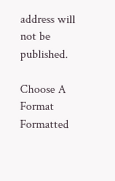address will not be published.

Choose A Format
Formatted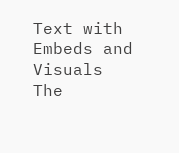Text with Embeds and Visuals
The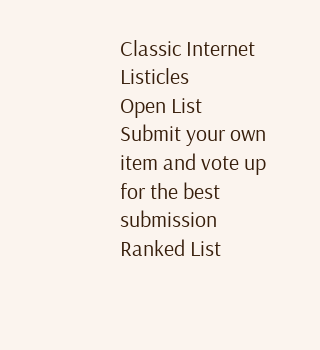Classic Internet Listicles
Open List
Submit your own item and vote up for the best submission
Ranked List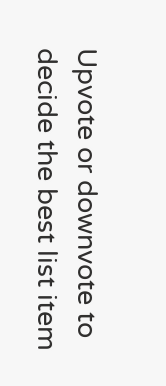Upvote or downvote to decide the best list item